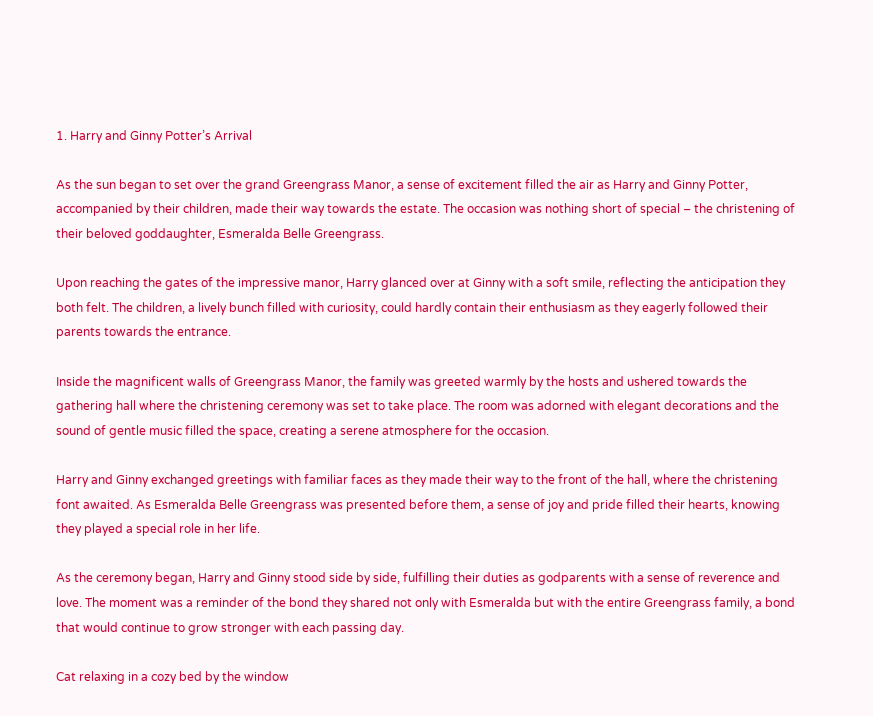1. Harry and Ginny Potter’s Arrival

As the sun began to set over the grand Greengrass Manor, a sense of excitement filled the air as Harry and Ginny Potter, accompanied by their children, made their way towards the estate. The occasion was nothing short of special – the christening of their beloved goddaughter, Esmeralda Belle Greengrass.

Upon reaching the gates of the impressive manor, Harry glanced over at Ginny with a soft smile, reflecting the anticipation they both felt. The children, a lively bunch filled with curiosity, could hardly contain their enthusiasm as they eagerly followed their parents towards the entrance.

Inside the magnificent walls of Greengrass Manor, the family was greeted warmly by the hosts and ushered towards the gathering hall where the christening ceremony was set to take place. The room was adorned with elegant decorations and the sound of gentle music filled the space, creating a serene atmosphere for the occasion.

Harry and Ginny exchanged greetings with familiar faces as they made their way to the front of the hall, where the christening font awaited. As Esmeralda Belle Greengrass was presented before them, a sense of joy and pride filled their hearts, knowing they played a special role in her life.

As the ceremony began, Harry and Ginny stood side by side, fulfilling their duties as godparents with a sense of reverence and love. The moment was a reminder of the bond they shared not only with Esmeralda but with the entire Greengrass family, a bond that would continue to grow stronger with each passing day.

Cat relaxing in a cozy bed by the window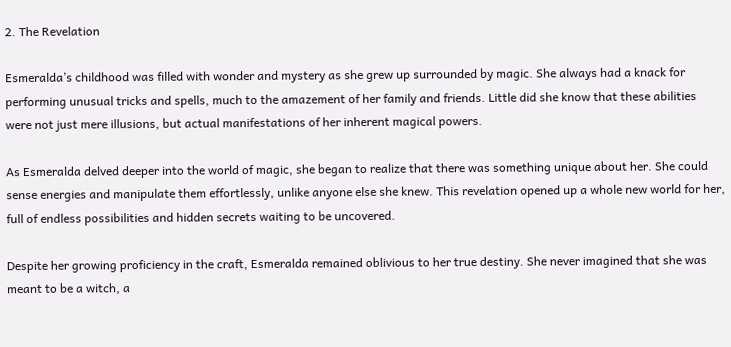2. The Revelation

Esmeralda’s childhood was filled with wonder and mystery as she grew up surrounded by magic. She always had a knack for performing unusual tricks and spells, much to the amazement of her family and friends. Little did she know that these abilities were not just mere illusions, but actual manifestations of her inherent magical powers.

As Esmeralda delved deeper into the world of magic, she began to realize that there was something unique about her. She could sense energies and manipulate them effortlessly, unlike anyone else she knew. This revelation opened up a whole new world for her, full of endless possibilities and hidden secrets waiting to be uncovered.

Despite her growing proficiency in the craft, Esmeralda remained oblivious to her true destiny. She never imagined that she was meant to be a witch, a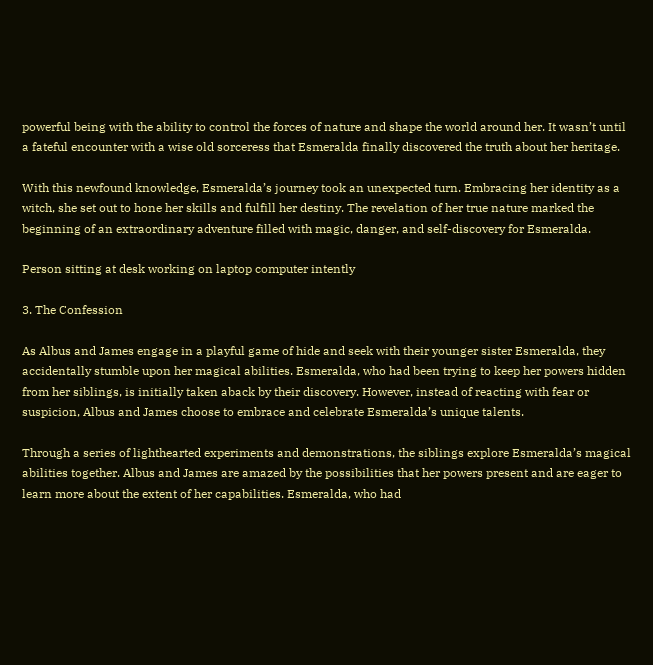powerful being with the ability to control the forces of nature and shape the world around her. It wasn’t until a fateful encounter with a wise old sorceress that Esmeralda finally discovered the truth about her heritage.

With this newfound knowledge, Esmeralda’s journey took an unexpected turn. Embracing her identity as a witch, she set out to hone her skills and fulfill her destiny. The revelation of her true nature marked the beginning of an extraordinary adventure filled with magic, danger, and self-discovery for Esmeralda.

Person sitting at desk working on laptop computer intently

3. The Confession

As Albus and James engage in a playful game of hide and seek with their younger sister Esmeralda, they accidentally stumble upon her magical abilities. Esmeralda, who had been trying to keep her powers hidden from her siblings, is initially taken aback by their discovery. However, instead of reacting with fear or suspicion, Albus and James choose to embrace and celebrate Esmeralda’s unique talents.

Through a series of lighthearted experiments and demonstrations, the siblings explore Esmeralda’s magical abilities together. Albus and James are amazed by the possibilities that her powers present and are eager to learn more about the extent of her capabilities. Esmeralda, who had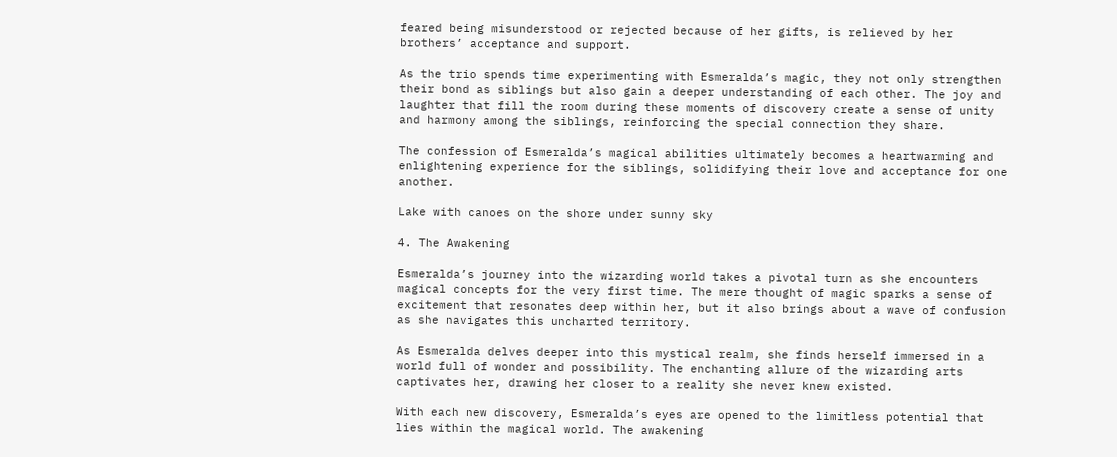feared being misunderstood or rejected because of her gifts, is relieved by her brothers’ acceptance and support.

As the trio spends time experimenting with Esmeralda’s magic, they not only strengthen their bond as siblings but also gain a deeper understanding of each other. The joy and laughter that fill the room during these moments of discovery create a sense of unity and harmony among the siblings, reinforcing the special connection they share.

The confession of Esmeralda’s magical abilities ultimately becomes a heartwarming and enlightening experience for the siblings, solidifying their love and acceptance for one another.

Lake with canoes on the shore under sunny sky

4. The Awakening

Esmeralda’s journey into the wizarding world takes a pivotal turn as she encounters magical concepts for the very first time. The mere thought of magic sparks a sense of excitement that resonates deep within her, but it also brings about a wave of confusion as she navigates this uncharted territory.

As Esmeralda delves deeper into this mystical realm, she finds herself immersed in a world full of wonder and possibility. The enchanting allure of the wizarding arts captivates her, drawing her closer to a reality she never knew existed.

With each new discovery, Esmeralda’s eyes are opened to the limitless potential that lies within the magical world. The awakening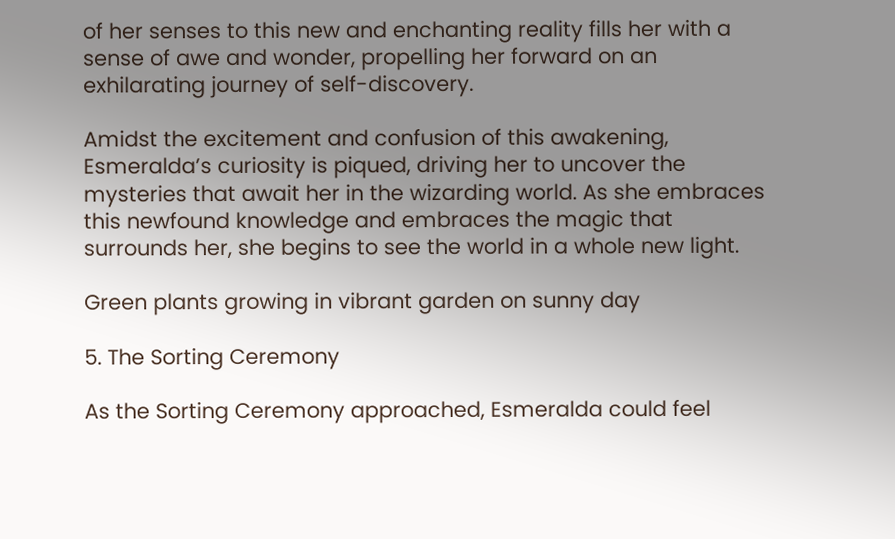of her senses to this new and enchanting reality fills her with a sense of awe and wonder, propelling her forward on an exhilarating journey of self-discovery.

Amidst the excitement and confusion of this awakening, Esmeralda’s curiosity is piqued, driving her to uncover the mysteries that await her in the wizarding world. As she embraces this newfound knowledge and embraces the magic that surrounds her, she begins to see the world in a whole new light.

Green plants growing in vibrant garden on sunny day

5. The Sorting Ceremony

As the Sorting Ceremony approached, Esmeralda could feel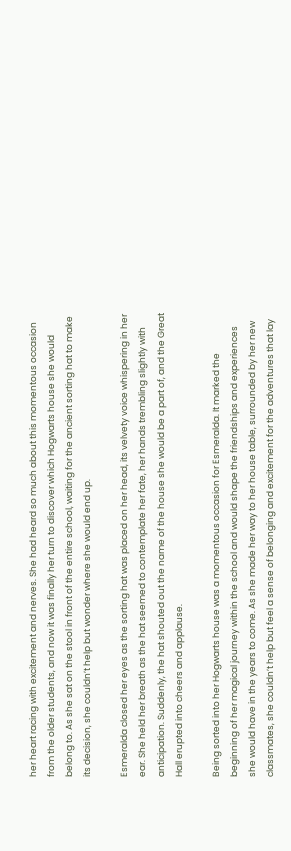her heart racing with excitement and nerves. She had heard so much about this momentous occasion from the older students, and now it was finally her turn to discover which Hogwarts house she would belong to. As she sat on the stool in front of the entire school, waiting for the ancient sorting hat to make its decision, she couldn’t help but wonder where she would end up.

Esmeralda closed her eyes as the sorting hat was placed on her head, its velvety voice whispering in her ear. She held her breath as the hat seemed to contemplate her fate, her hands trembling slightly with anticipation. Suddenly, the hat shouted out the name of the house she would be a part of, and the Great Hall erupted into cheers and applause.

Being sorted into her Hogwarts house was a momentous occasion for Esmeralda. It marked the beginning of her magical journey within the school and would shape the friendships and experiences she would have in the years to come. As she made her way to her house table, surrounded by her new classmates, she couldn’t help but feel a sense of belonging and excitement for the adventures that lay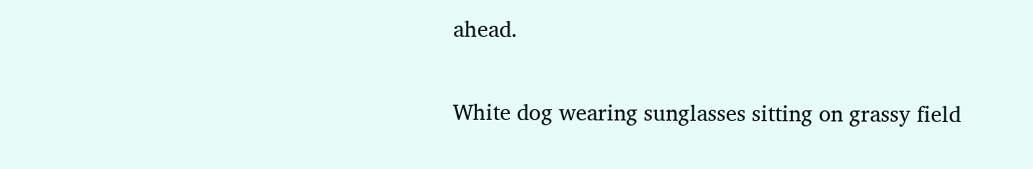ahead.

White dog wearing sunglasses sitting on grassy field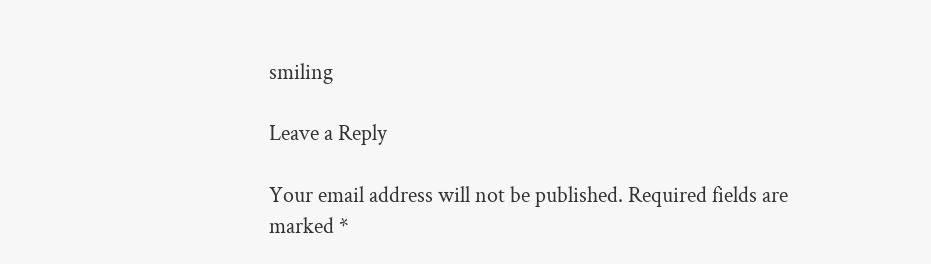smiling

Leave a Reply

Your email address will not be published. Required fields are marked *